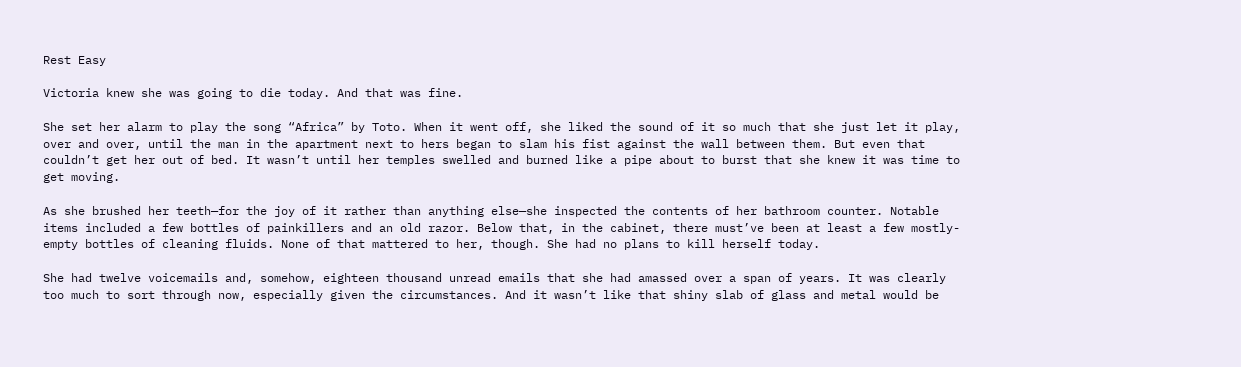Rest Easy

Victoria knew she was going to die today. And that was fine.

She set her alarm to play the song “Africa” by Toto. When it went off, she liked the sound of it so much that she just let it play, over and over, until the man in the apartment next to hers began to slam his fist against the wall between them. But even that couldn’t get her out of bed. It wasn’t until her temples swelled and burned like a pipe about to burst that she knew it was time to get moving.

As she brushed her teeth—for the joy of it rather than anything else—she inspected the contents of her bathroom counter. Notable items included a few bottles of painkillers and an old razor. Below that, in the cabinet, there must’ve been at least a few mostly-empty bottles of cleaning fluids. None of that mattered to her, though. She had no plans to kill herself today.

She had twelve voicemails and, somehow, eighteen thousand unread emails that she had amassed over a span of years. It was clearly too much to sort through now, especially given the circumstances. And it wasn’t like that shiny slab of glass and metal would be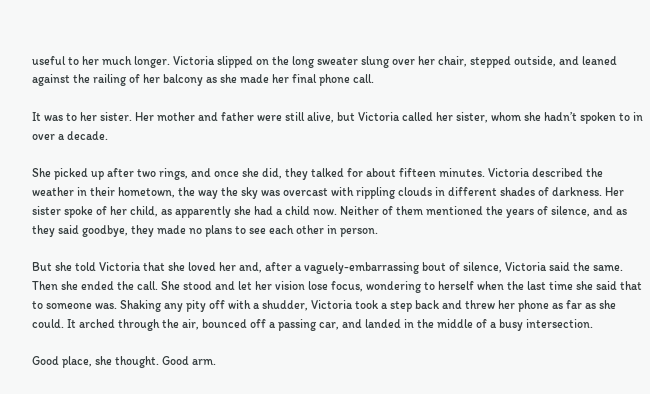useful to her much longer. Victoria slipped on the long sweater slung over her chair, stepped outside, and leaned against the railing of her balcony as she made her final phone call.

It was to her sister. Her mother and father were still alive, but Victoria called her sister, whom she hadn’t spoken to in over a decade.

She picked up after two rings, and once she did, they talked for about fifteen minutes. Victoria described the weather in their hometown, the way the sky was overcast with rippling clouds in different shades of darkness. Her sister spoke of her child, as apparently she had a child now. Neither of them mentioned the years of silence, and as they said goodbye, they made no plans to see each other in person.

But she told Victoria that she loved her and, after a vaguely-embarrassing bout of silence, Victoria said the same. Then she ended the call. She stood and let her vision lose focus, wondering to herself when the last time she said that to someone was. Shaking any pity off with a shudder, Victoria took a step back and threw her phone as far as she could. It arched through the air, bounced off a passing car, and landed in the middle of a busy intersection.

Good place, she thought. Good arm.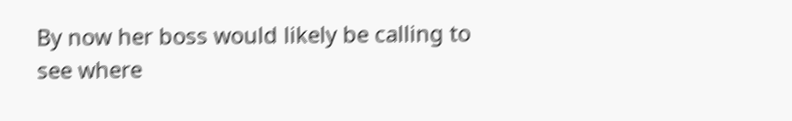By now her boss would likely be calling to see where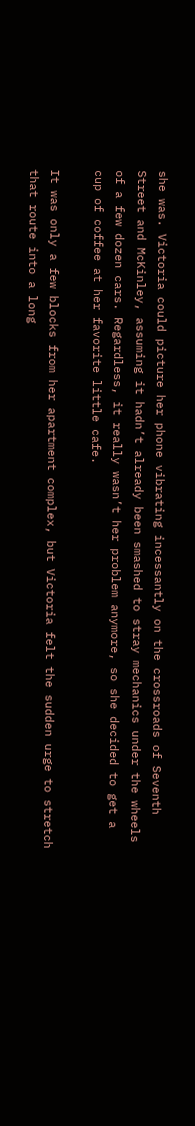she was. Victoria could picture her phone vibrating incessantly on the crossroads of Seventh Street and McKinley, assuming it hadn’t already been smashed to stray mechanics under the wheels of a few dozen cars. Regardless, it really wasn’t her problem anymore, so she decided to get a cup of coffee at her favorite little cafe.

It was only a few blocks from her apartment complex, but Victoria felt the sudden urge to stretch that route into a long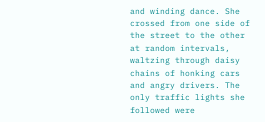and winding dance. She crossed from one side of the street to the other at random intervals, waltzing through daisy chains of honking cars and angry drivers. The only traffic lights she followed were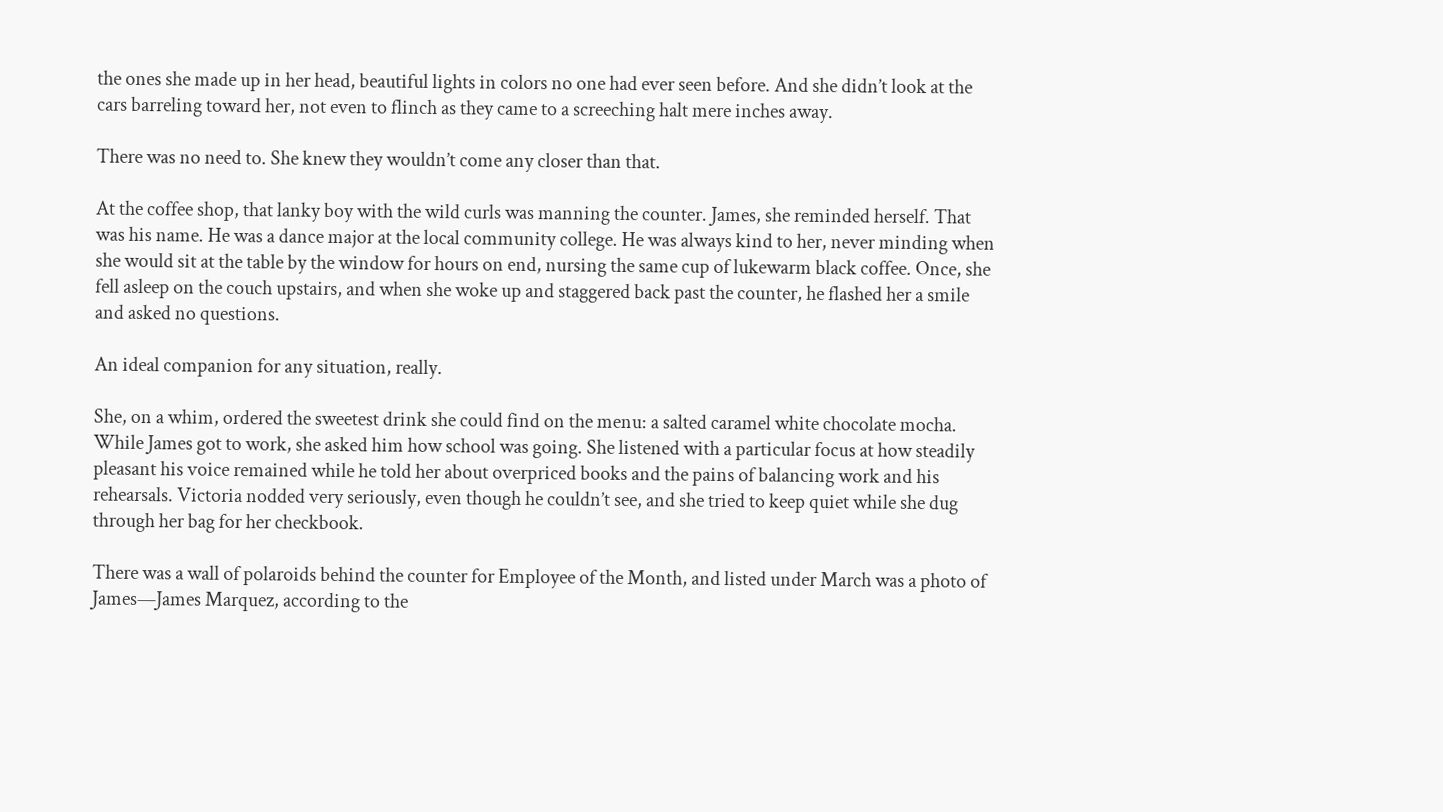the ones she made up in her head, beautiful lights in colors no one had ever seen before. And she didn’t look at the cars barreling toward her, not even to flinch as they came to a screeching halt mere inches away.

There was no need to. She knew they wouldn’t come any closer than that.

At the coffee shop, that lanky boy with the wild curls was manning the counter. James, she reminded herself. That was his name. He was a dance major at the local community college. He was always kind to her, never minding when she would sit at the table by the window for hours on end, nursing the same cup of lukewarm black coffee. Once, she fell asleep on the couch upstairs, and when she woke up and staggered back past the counter, he flashed her a smile and asked no questions.

An ideal companion for any situation, really.

She, on a whim, ordered the sweetest drink she could find on the menu: a salted caramel white chocolate mocha. While James got to work, she asked him how school was going. She listened with a particular focus at how steadily pleasant his voice remained while he told her about overpriced books and the pains of balancing work and his rehearsals. Victoria nodded very seriously, even though he couldn’t see, and she tried to keep quiet while she dug through her bag for her checkbook.

There was a wall of polaroids behind the counter for Employee of the Month, and listed under March was a photo of James—James Marquez, according to the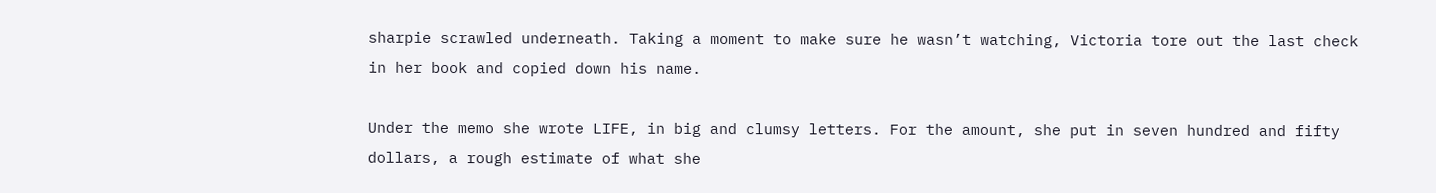sharpie scrawled underneath. Taking a moment to make sure he wasn’t watching, Victoria tore out the last check in her book and copied down his name.

Under the memo she wrote LIFE, in big and clumsy letters. For the amount, she put in seven hundred and fifty dollars, a rough estimate of what she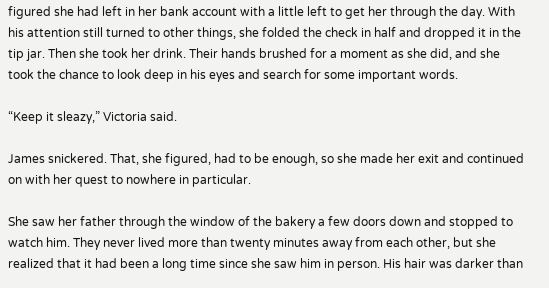figured she had left in her bank account with a little left to get her through the day. With his attention still turned to other things, she folded the check in half and dropped it in the tip jar. Then she took her drink. Their hands brushed for a moment as she did, and she took the chance to look deep in his eyes and search for some important words.

“Keep it sleazy,” Victoria said.

James snickered. That, she figured, had to be enough, so she made her exit and continued on with her quest to nowhere in particular.

She saw her father through the window of the bakery a few doors down and stopped to watch him. They never lived more than twenty minutes away from each other, but she realized that it had been a long time since she saw him in person. His hair was darker than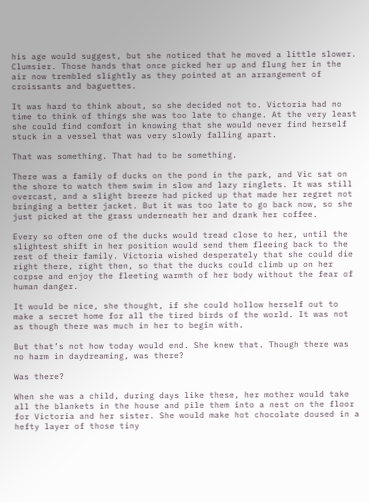his age would suggest, but she noticed that he moved a little slower. Clumsier. Those hands that once picked her up and flung her in the air now trembled slightly as they pointed at an arrangement of croissants and baguettes.

It was hard to think about, so she decided not to. Victoria had no time to think of things she was too late to change. At the very least she could find comfort in knowing that she would never find herself stuck in a vessel that was very slowly falling apart.

That was something. That had to be something.

There was a family of ducks on the pond in the park, and Vic sat on the shore to watch them swim in slow and lazy ringlets. It was still overcast, and a slight breeze had picked up that made her regret not bringing a better jacket. But it was too late to go back now, so she just picked at the grass underneath her and drank her coffee.

Every so often one of the ducks would tread close to her, until the slightest shift in her position would send them fleeing back to the rest of their family. Victoria wished desperately that she could die right there, right then, so that the ducks could climb up on her corpse and enjoy the fleeting warmth of her body without the fear of human danger.

It would be nice, she thought, if she could hollow herself out to make a secret home for all the tired birds of the world. It was not as though there was much in her to begin with.

But that’s not how today would end. She knew that. Though there was no harm in daydreaming, was there?

Was there?

When she was a child, during days like these, her mother would take all the blankets in the house and pile them into a nest on the floor for Victoria and her sister. She would make hot chocolate doused in a hefty layer of those tiny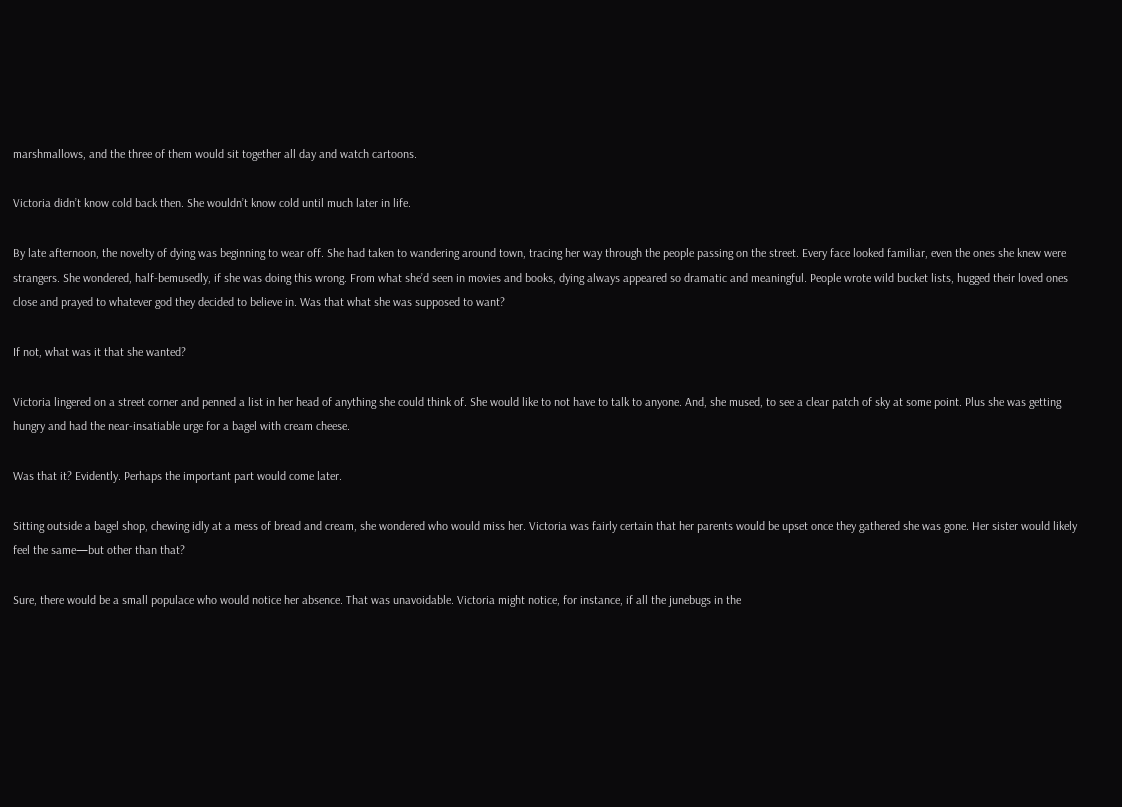marshmallows, and the three of them would sit together all day and watch cartoons.

Victoria didn’t know cold back then. She wouldn’t know cold until much later in life.

By late afternoon, the novelty of dying was beginning to wear off. She had taken to wandering around town, tracing her way through the people passing on the street. Every face looked familiar, even the ones she knew were strangers. She wondered, half-bemusedly, if she was doing this wrong. From what she’d seen in movies and books, dying always appeared so dramatic and meaningful. People wrote wild bucket lists, hugged their loved ones close and prayed to whatever god they decided to believe in. Was that what she was supposed to want?

If not, what was it that she wanted?

Victoria lingered on a street corner and penned a list in her head of anything she could think of. She would like to not have to talk to anyone. And, she mused, to see a clear patch of sky at some point. Plus she was getting hungry and had the near-insatiable urge for a bagel with cream cheese.

Was that it? Evidently. Perhaps the important part would come later.

Sitting outside a bagel shop, chewing idly at a mess of bread and cream, she wondered who would miss her. Victoria was fairly certain that her parents would be upset once they gathered she was gone. Her sister would likely feel the same—but other than that?

Sure, there would be a small populace who would notice her absence. That was unavoidable. Victoria might notice, for instance, if all the junebugs in the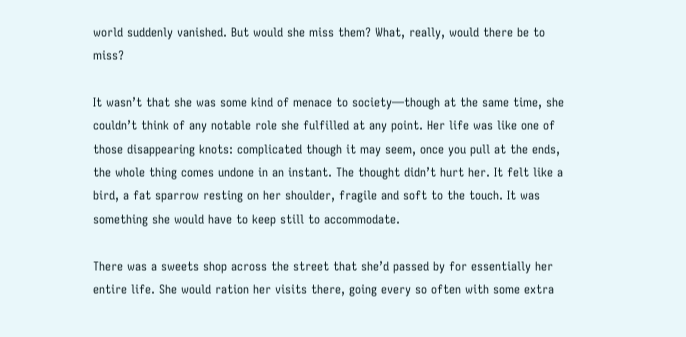world suddenly vanished. But would she miss them? What, really, would there be to miss?

It wasn’t that she was some kind of menace to society—though at the same time, she couldn’t think of any notable role she fulfilled at any point. Her life was like one of those disappearing knots: complicated though it may seem, once you pull at the ends, the whole thing comes undone in an instant. The thought didn’t hurt her. It felt like a bird, a fat sparrow resting on her shoulder, fragile and soft to the touch. It was something she would have to keep still to accommodate.

There was a sweets shop across the street that she’d passed by for essentially her entire life. She would ration her visits there, going every so often with some extra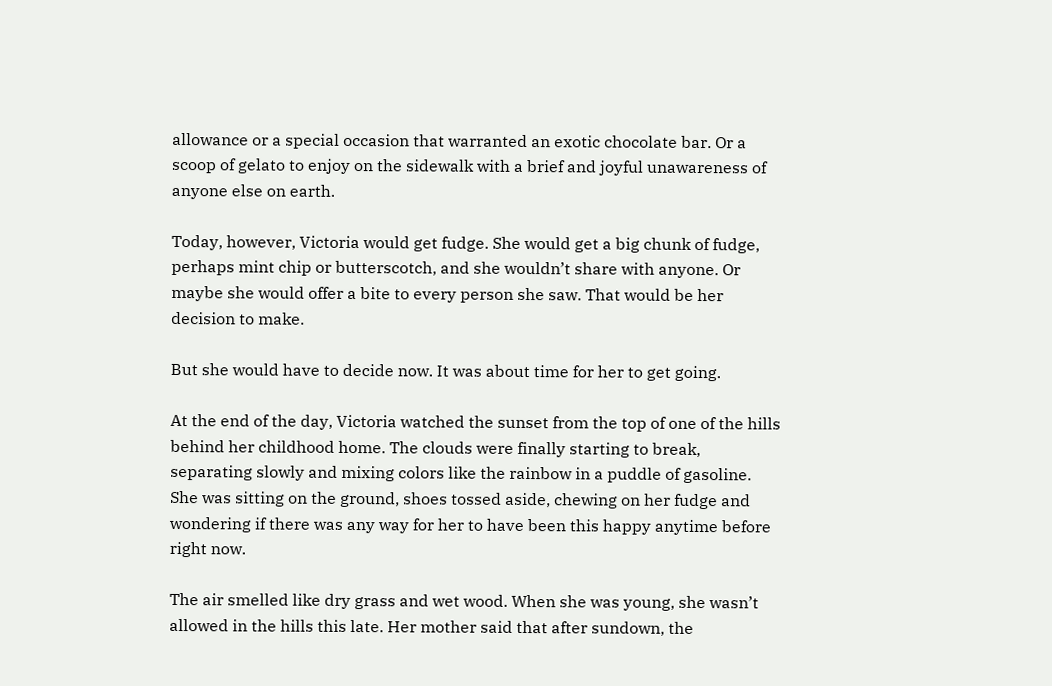allowance or a special occasion that warranted an exotic chocolate bar. Or a scoop of gelato to enjoy on the sidewalk with a brief and joyful unawareness of anyone else on earth.

Today, however, Victoria would get fudge. She would get a big chunk of fudge, perhaps mint chip or butterscotch, and she wouldn’t share with anyone. Or maybe she would offer a bite to every person she saw. That would be her decision to make.

But she would have to decide now. It was about time for her to get going.

At the end of the day, Victoria watched the sunset from the top of one of the hills behind her childhood home. The clouds were finally starting to break, separating slowly and mixing colors like the rainbow in a puddle of gasoline. She was sitting on the ground, shoes tossed aside, chewing on her fudge and wondering if there was any way for her to have been this happy anytime before right now.

The air smelled like dry grass and wet wood. When she was young, she wasn’t allowed in the hills this late. Her mother said that after sundown, the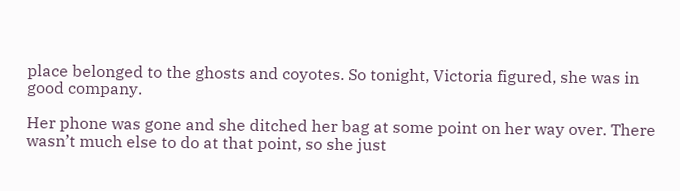place belonged to the ghosts and coyotes. So tonight, Victoria figured, she was in good company.

Her phone was gone and she ditched her bag at some point on her way over. There wasn’t much else to do at that point, so she just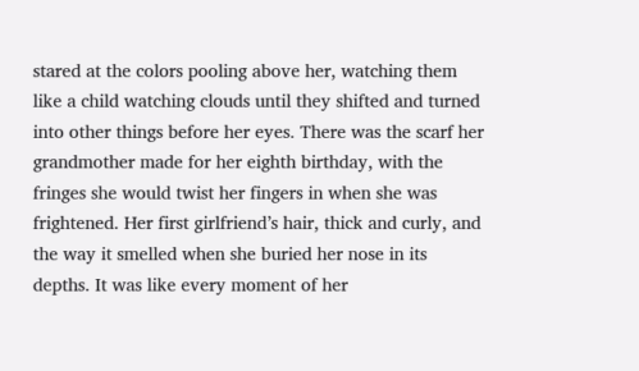stared at the colors pooling above her, watching them like a child watching clouds until they shifted and turned into other things before her eyes. There was the scarf her grandmother made for her eighth birthday, with the fringes she would twist her fingers in when she was frightened. Her first girlfriend’s hair, thick and curly, and the way it smelled when she buried her nose in its depths. It was like every moment of her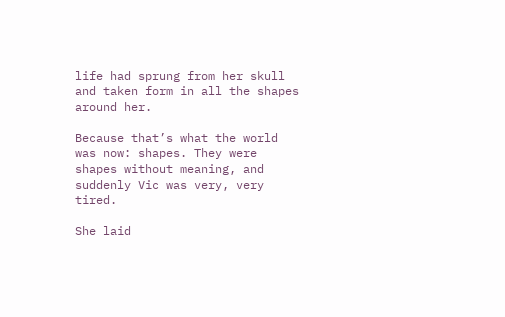life had sprung from her skull and taken form in all the shapes around her.

Because that’s what the world was now: shapes. They were shapes without meaning, and suddenly Vic was very, very tired.

She laid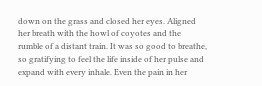down on the grass and closed her eyes. Aligned her breath with the howl of coyotes and the rumble of a distant train. It was so good to breathe, so gratifying to feel the life inside of her pulse and expand with every inhale. Even the pain in her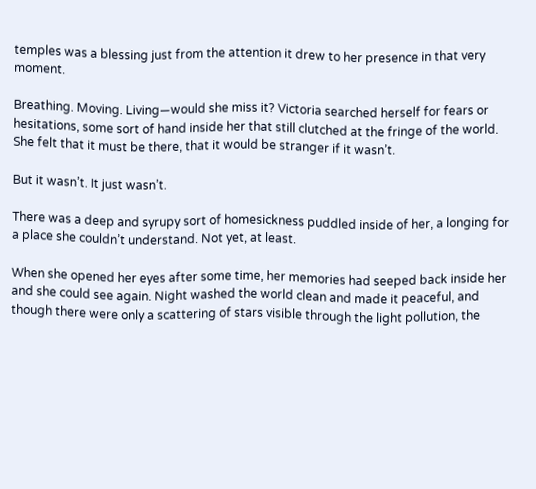temples was a blessing just from the attention it drew to her presence in that very moment.

Breathing. Moving. Living—would she miss it? Victoria searched herself for fears or hesitations, some sort of hand inside her that still clutched at the fringe of the world. She felt that it must be there, that it would be stranger if it wasn’t.

But it wasn’t. It just wasn’t.

There was a deep and syrupy sort of homesickness puddled inside of her, a longing for a place she couldn’t understand. Not yet, at least.

When she opened her eyes after some time, her memories had seeped back inside her and she could see again. Night washed the world clean and made it peaceful, and though there were only a scattering of stars visible through the light pollution, the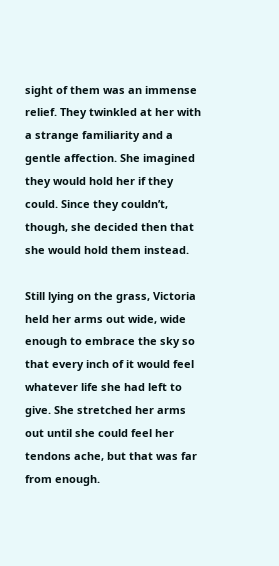sight of them was an immense relief. They twinkled at her with a strange familiarity and a gentle affection. She imagined they would hold her if they could. Since they couldn’t, though, she decided then that she would hold them instead.

Still lying on the grass, Victoria held her arms out wide, wide enough to embrace the sky so that every inch of it would feel whatever life she had left to give. She stretched her arms out until she could feel her tendons ache, but that was far from enough.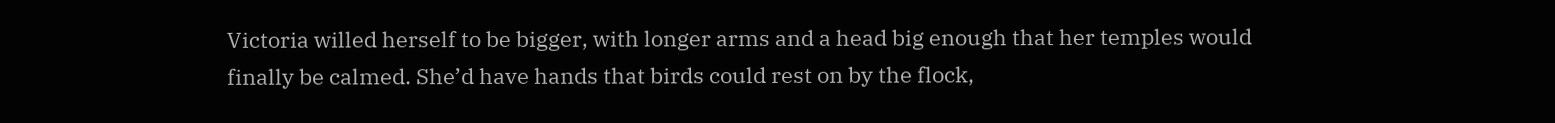Victoria willed herself to be bigger, with longer arms and a head big enough that her temples would finally be calmed. She’d have hands that birds could rest on by the flock,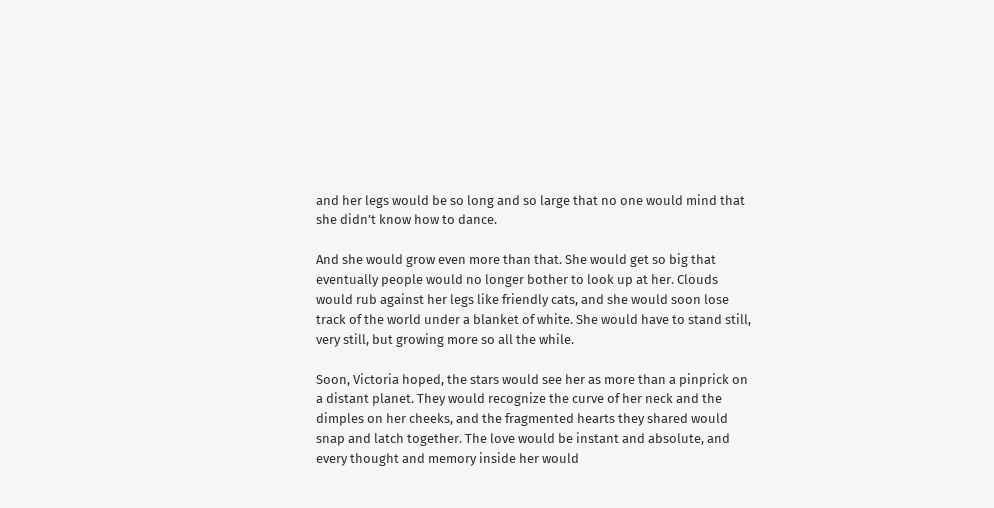and her legs would be so long and so large that no one would mind that she didn’t know how to dance.

And she would grow even more than that. She would get so big that eventually people would no longer bother to look up at her. Clouds would rub against her legs like friendly cats, and she would soon lose track of the world under a blanket of white. She would have to stand still, very still, but growing more so all the while.

Soon, Victoria hoped, the stars would see her as more than a pinprick on a distant planet. They would recognize the curve of her neck and the dimples on her cheeks, and the fragmented hearts they shared would snap and latch together. The love would be instant and absolute, and every thought and memory inside her would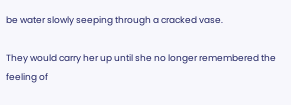be water slowly seeping through a cracked vase.

They would carry her up until she no longer remembered the feeling of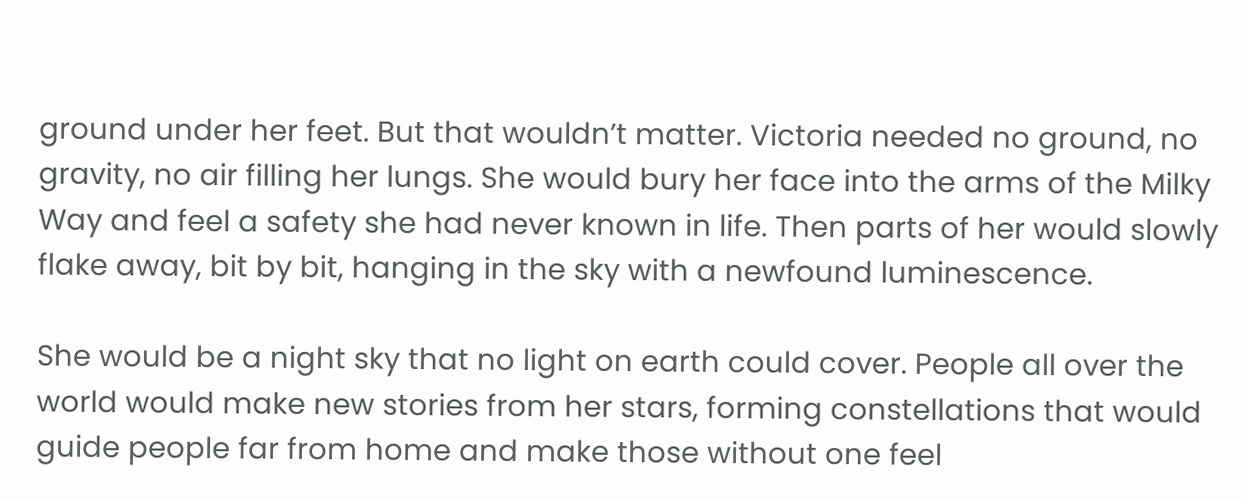ground under her feet. But that wouldn’t matter. Victoria needed no ground, no gravity, no air filling her lungs. She would bury her face into the arms of the Milky Way and feel a safety she had never known in life. Then parts of her would slowly flake away, bit by bit, hanging in the sky with a newfound luminescence.

She would be a night sky that no light on earth could cover. People all over the world would make new stories from her stars, forming constellations that would guide people far from home and make those without one feel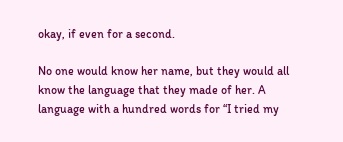okay, if even for a second.

No one would know her name, but they would all know the language that they made of her. A language with a hundred words for “I tried my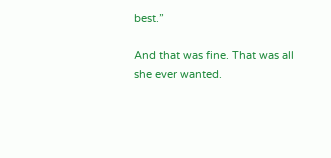best.”

And that was fine. That was all she ever wanted.